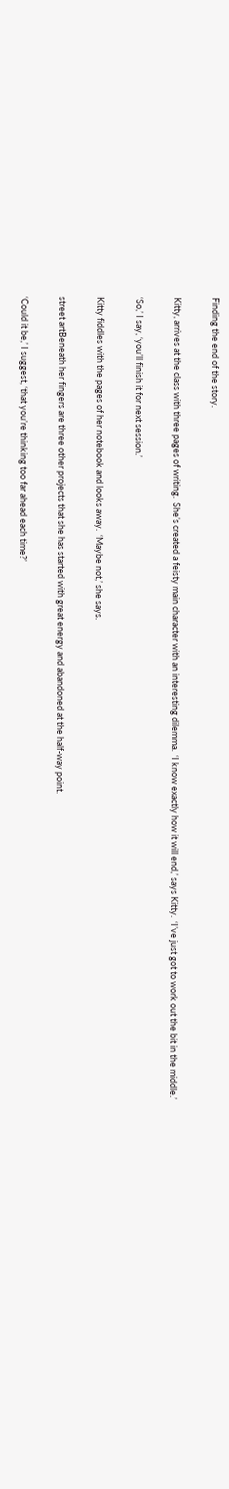Finding the end of the story.

Kitty, arrives at the class with three pages of writing.  She’s created a feisty main character with an interesting dilemma.  ‘I know exactly how it will end,’ says Kitty.  ‘I’ve just got to work out the bit in the middle.’

‘So,’ I say, ‘you’ll finish it for next session.’

Kitty fiddles with the pages of her notebook and looks away.  ‘Maybe not,’ she says.

street artBeneath her fingers are three other projects that she has started with great energy and abandoned at the half-way point.

‘Could it be,’ I suggest, ‘that you’re thinking too far ahead each time?’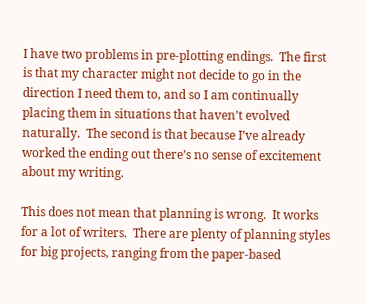I have two problems in pre-plotting endings.  The first is that my character might not decide to go in the direction I need them to, and so I am continually placing them in situations that haven’t evolved naturally.  The second is that because I’ve already worked the ending out there’s no sense of excitement about my writing.

This does not mean that planning is wrong.  It works for a lot of writers.  There are plenty of planning styles for big projects, ranging from the paper-based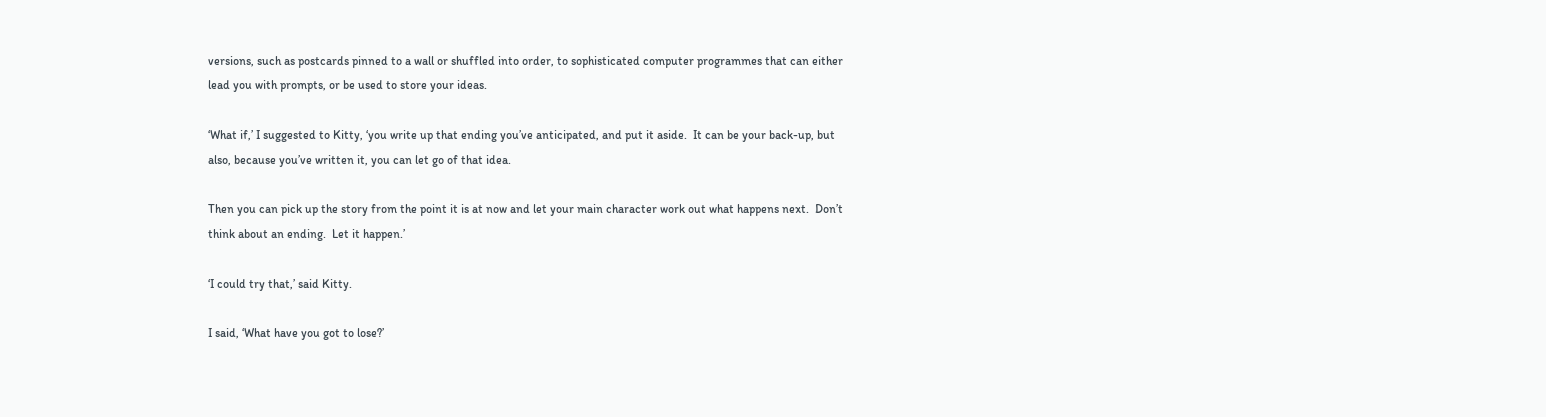versions, such as postcards pinned to a wall or shuffled into order, to sophisticated computer programmes that can either lead you with prompts, or be used to store your ideas.

‘What if,’ I suggested to Kitty, ‘you write up that ending you’ve anticipated, and put it aside.  It can be your back-up, but also, because you’ve written it, you can let go of that idea.

Then you can pick up the story from the point it is at now and let your main character work out what happens next.  Don’t think about an ending.  Let it happen.’

‘I could try that,’ said Kitty.

I said, ‘What have you got to lose?’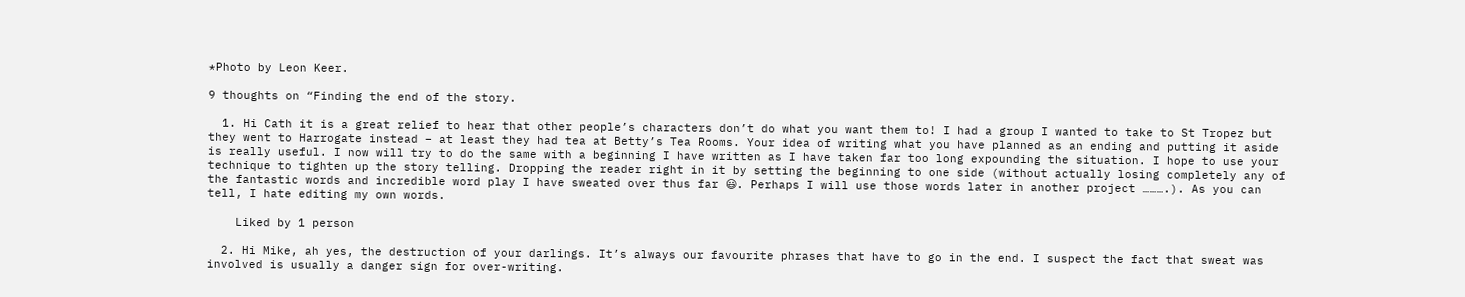*Photo by Leon Keer.

9 thoughts on “Finding the end of the story.

  1. Hi Cath it is a great relief to hear that other people’s characters don’t do what you want them to! I had a group I wanted to take to St Tropez but they went to Harrogate instead – at least they had tea at Betty’s Tea Rooms. Your idea of writing what you have planned as an ending and putting it aside is really useful. I now will try to do the same with a beginning I have written as I have taken far too long expounding the situation. I hope to use your technique to tighten up the story telling. Dropping the reader right in it by setting the beginning to one side (without actually losing completely any of the fantastic words and incredible word play I have sweated over thus far 😃. Perhaps I will use those words later in another project ……….). As you can tell, I hate editing my own words.

    Liked by 1 person

  2. Hi Mike, ah yes, the destruction of your darlings. It’s always our favourite phrases that have to go in the end. I suspect the fact that sweat was involved is usually a danger sign for over-writing.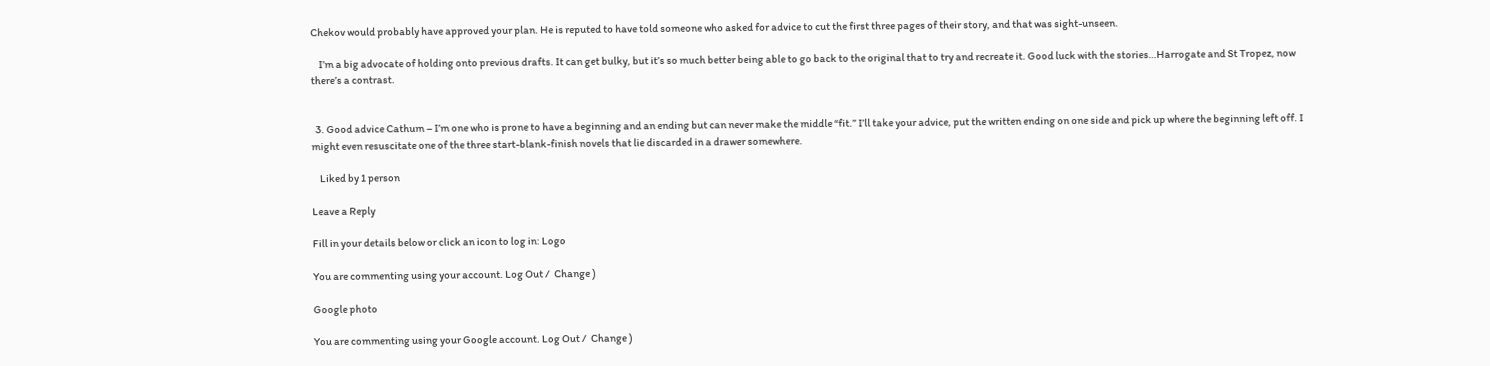Chekov would probably have approved your plan. He is reputed to have told someone who asked for advice to cut the first three pages of their story, and that was sight-unseen.

    I’m a big advocate of holding onto previous drafts. It can get bulky, but it’s so much better being able to go back to the original that to try and recreate it. Good luck with the stories…Harrogate and St Tropez, now there’s a contrast.


  3. Good advice Cathum – I’m one who is prone to have a beginning and an ending but can never make the middle “fit.” I’ll take your advice, put the written ending on one side and pick up where the beginning left off. I might even resuscitate one of the three start-blank-finish novels that lie discarded in a drawer somewhere.

    Liked by 1 person

Leave a Reply

Fill in your details below or click an icon to log in: Logo

You are commenting using your account. Log Out /  Change )

Google photo

You are commenting using your Google account. Log Out /  Change )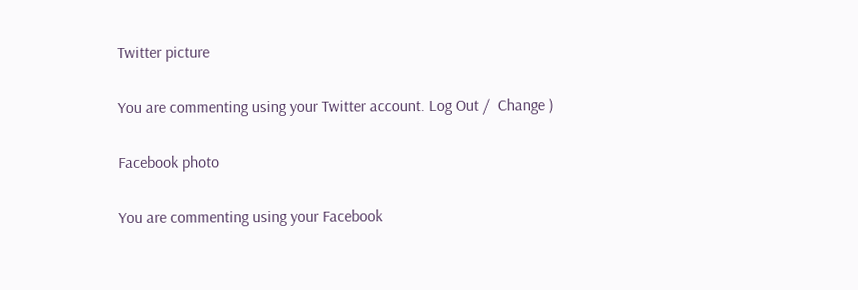Twitter picture

You are commenting using your Twitter account. Log Out /  Change )

Facebook photo

You are commenting using your Facebook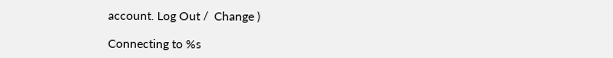account. Log Out /  Change )

Connecting to %s